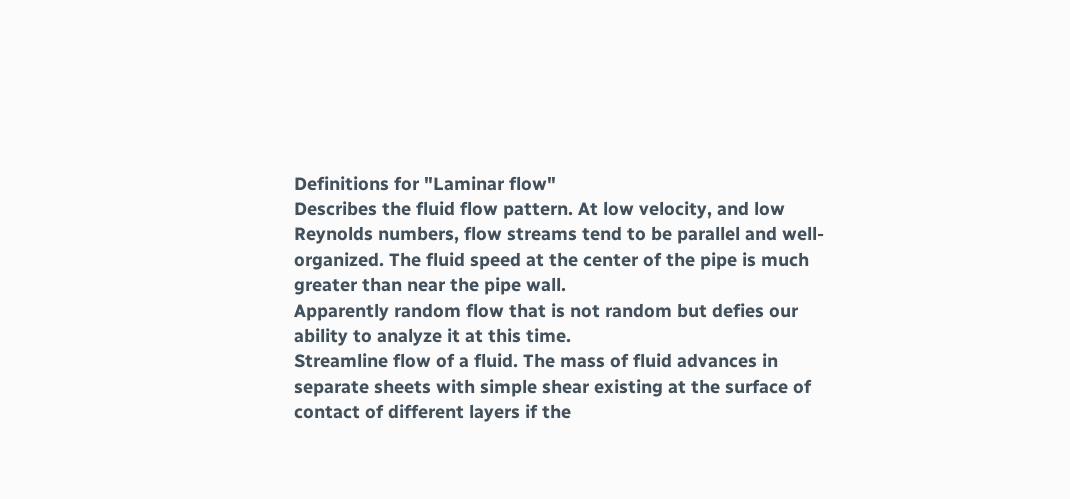Definitions for "Laminar flow"
Describes the fluid flow pattern. At low velocity, and low Reynolds numbers, flow streams tend to be parallel and well-organized. The fluid speed at the center of the pipe is much greater than near the pipe wall.
Apparently random flow that is not random but defies our ability to analyze it at this time.
Streamline flow of a fluid. The mass of fluid advances in separate sheets with simple shear existing at the surface of contact of different layers if the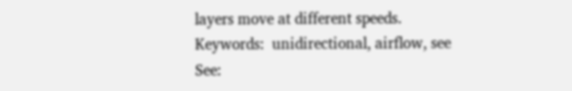layers move at different speeds.
Keywords:  unidirectional, airflow, see
See: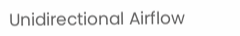Unidirectional Airflow